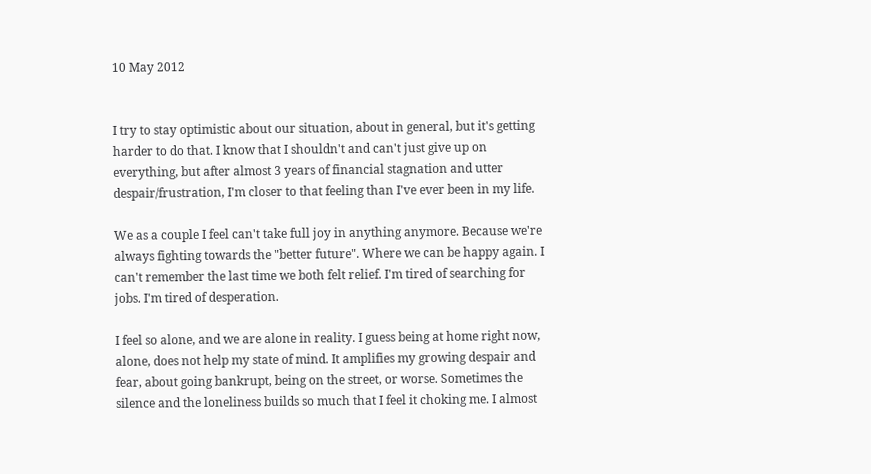10 May 2012


I try to stay optimistic about our situation, about in general, but it's getting harder to do that. I know that I shouldn't and can't just give up on everything, but after almost 3 years of financial stagnation and utter despair/frustration, I'm closer to that feeling than I've ever been in my life.

We as a couple I feel can't take full joy in anything anymore. Because we're always fighting towards the "better future". Where we can be happy again. I can't remember the last time we both felt relief. I'm tired of searching for jobs. I'm tired of desperation.

I feel so alone, and we are alone in reality. I guess being at home right now, alone, does not help my state of mind. It amplifies my growing despair and fear, about going bankrupt, being on the street, or worse. Sometimes the silence and the loneliness builds so much that I feel it choking me. I almost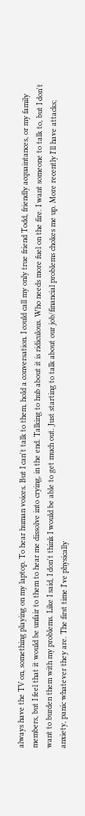always have the TV on, something playing on my laptop. To hear human voices. But I can't talk to them, hold a conversation. I could call my only true friend Todd, friendly acquaintances, or my family members, but I feel that it would be unfair to them to hear me dissolve into crying, in the end. Talking to hub about it is ridiculous. Who needs more fuel on the fire. I want someone to talk to, but I don't want to burden them with my problems. Like I said, I don't think I would be able to get much out. Just starting to talk about our job/financial problems chokes me up. More recently I'll have attacks; anxiety, panic whatever they are. The first time I've physically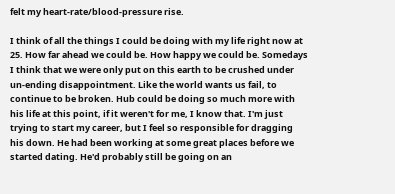felt my heart-rate/blood-pressure rise.

I think of all the things I could be doing with my life right now at 25. How far ahead we could be. How happy we could be. Somedays I think that we were only put on this earth to be crushed under un-ending disappointment. Like the world wants us fail, to continue to be broken. Hub could be doing so much more with his life at this point, if it weren't for me, I know that. I'm just trying to start my career, but I feel so responsible for dragging his down. He had been working at some great places before we started dating. He'd probably still be going on an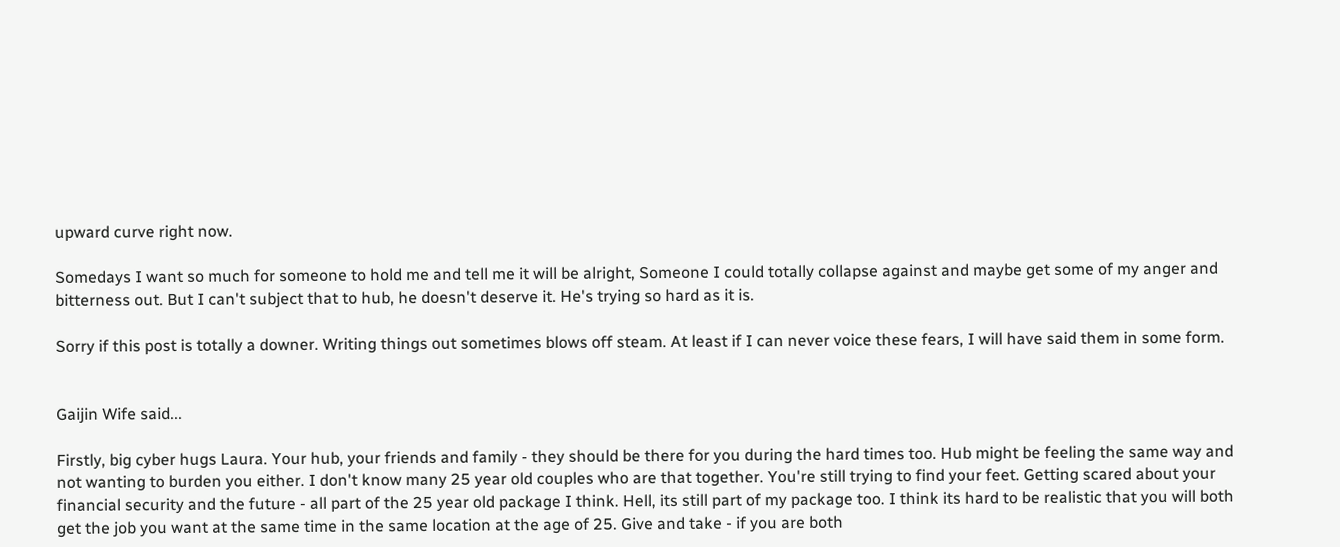upward curve right now.

Somedays I want so much for someone to hold me and tell me it will be alright, Someone I could totally collapse against and maybe get some of my anger and bitterness out. But I can't subject that to hub, he doesn't deserve it. He's trying so hard as it is.

Sorry if this post is totally a downer. Writing things out sometimes blows off steam. At least if I can never voice these fears, I will have said them in some form.


Gaijin Wife said...

Firstly, big cyber hugs Laura. Your hub, your friends and family - they should be there for you during the hard times too. Hub might be feeling the same way and not wanting to burden you either. I don't know many 25 year old couples who are that together. You're still trying to find your feet. Getting scared about your financial security and the future - all part of the 25 year old package I think. Hell, its still part of my package too. I think its hard to be realistic that you will both get the job you want at the same time in the same location at the age of 25. Give and take - if you are both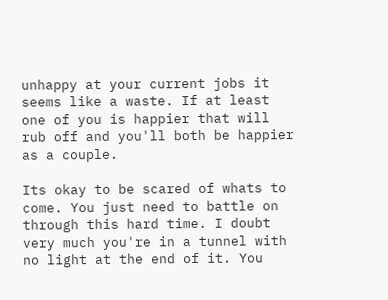unhappy at your current jobs it seems like a waste. If at least one of you is happier that will rub off and you'll both be happier as a couple.

Its okay to be scared of whats to come. You just need to battle on through this hard time. I doubt very much you're in a tunnel with no light at the end of it. You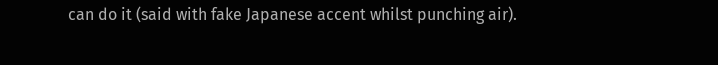can do it (said with fake Japanese accent whilst punching air).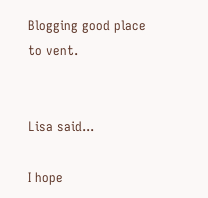Blogging good place to vent.


Lisa said...

I hope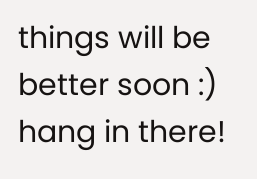things will be better soon :) hang in there!